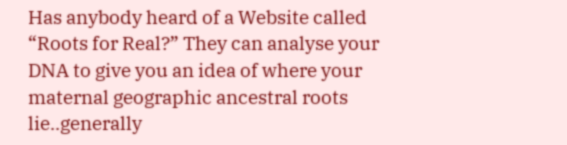Has anybody heard of a Website called “Roots for Real?” They can analyse your DNA to give you an idea of where your maternal geographic ancestral roots lie..generally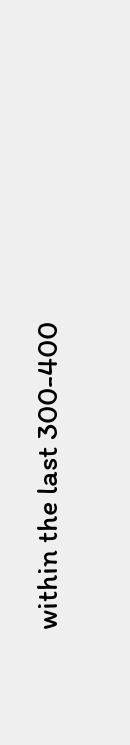within the last 300-400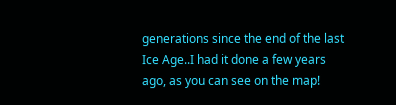generations since the end of the last Ice Age..I had it done a few years ago, as you can see on the map!